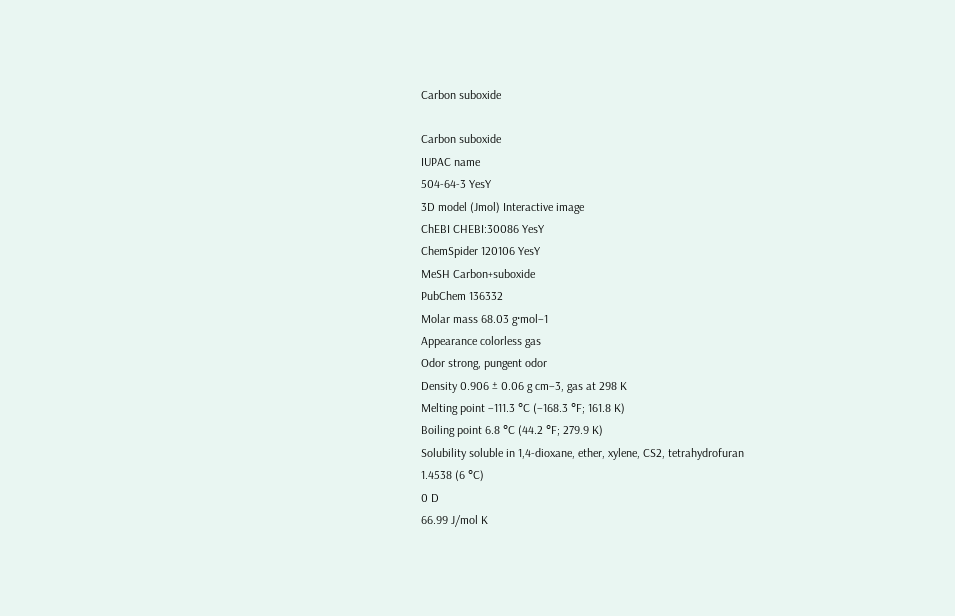Carbon suboxide

Carbon suboxide
IUPAC name
504-64-3 YesY
3D model (Jmol) Interactive image
ChEBI CHEBI:30086 YesY
ChemSpider 120106 YesY
MeSH Carbon+suboxide
PubChem 136332
Molar mass 68.03 g·mol−1
Appearance colorless gas
Odor strong, pungent odor
Density 0.906 ± 0.06 g cm−3, gas at 298 K
Melting point −111.3 °C (−168.3 °F; 161.8 K)
Boiling point 6.8 °C (44.2 °F; 279.9 K)
Solubility soluble in 1,4-dioxane, ether, xylene, CS2, tetrahydrofuran
1.4538 (6 °C)
0 D
66.99 J/mol K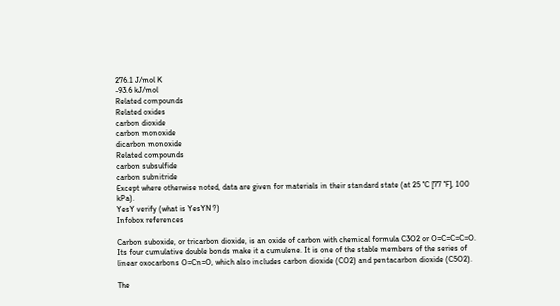276.1 J/mol K
-93.6 kJ/mol
Related compounds
Related oxides
carbon dioxide
carbon monoxide
dicarbon monoxide
Related compounds
carbon subsulfide
carbon subnitride
Except where otherwise noted, data are given for materials in their standard state (at 25 °C [77 °F], 100 kPa).
YesY verify (what is YesYN ?)
Infobox references

Carbon suboxide, or tricarbon dioxide, is an oxide of carbon with chemical formula C3O2 or O=C=C=C=O. Its four cumulative double bonds make it a cumulene. It is one of the stable members of the series of linear oxocarbons O=Cn=O, which also includes carbon dioxide (CO2) and pentacarbon dioxide (C5O2).

The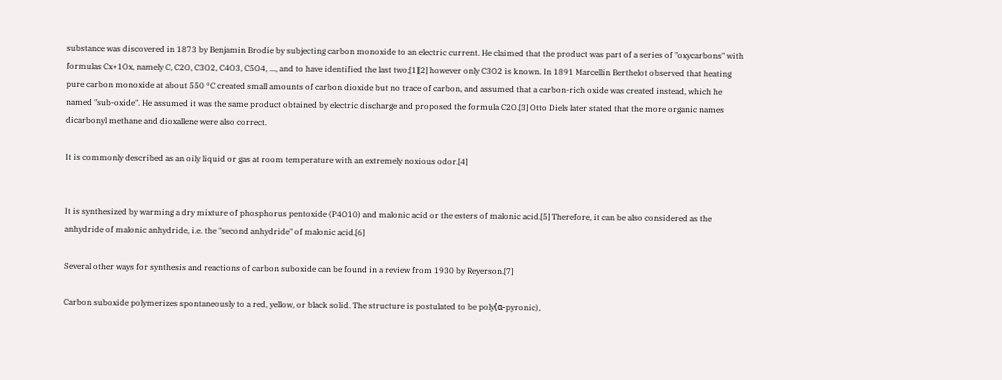substance was discovered in 1873 by Benjamin Brodie by subjecting carbon monoxide to an electric current. He claimed that the product was part of a series of "oxycarbons" with formulas Cx+1Ox, namely C, C2O, C3O2, C4O3, C5O4, ..., and to have identified the last two;[1][2] however only C3O2 is known. In 1891 Marcellin Berthelot observed that heating pure carbon monoxide at about 550 °C created small amounts of carbon dioxide but no trace of carbon, and assumed that a carbon-rich oxide was created instead, which he named "sub-oxide". He assumed it was the same product obtained by electric discharge and proposed the formula C2O.[3] Otto Diels later stated that the more organic names dicarbonyl methane and dioxallene were also correct.

It is commonly described as an oily liquid or gas at room temperature with an extremely noxious odor.[4]


It is synthesized by warming a dry mixture of phosphorus pentoxide (P4O10) and malonic acid or the esters of malonic acid.[5] Therefore, it can be also considered as the anhydride of malonic anhydride, i.e. the "second anhydride" of malonic acid.[6]

Several other ways for synthesis and reactions of carbon suboxide can be found in a review from 1930 by Reyerson.[7]

Carbon suboxide polymerizes spontaneously to a red, yellow, or black solid. The structure is postulated to be poly(α-pyronic),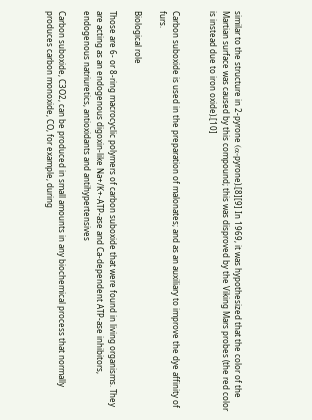similar to the structure in 2-pyrone (α-pyrone).[8][9] In 1969, it was hypothesized that the color of the Martian surface was caused by this compound; this was disproved by the Viking Mars probes (the red color is instead due to iron oxide).[10]


Carbon suboxide is used in the preparation of malonates; and as an auxiliary to improve the dye affinity of furs.

Biological role

Those are 6- or 8-ring macrocyclic polymers of carbon suboxide that were found in living organisms. They are acting as an endogenous digoxin-like Na+/K+-ATP-ase and Ca-dependent ATP-ase inhibitors, endogenous natriuretics, antioxidants and antihypertensives

Carbon suboxide, C3O2, can be produced in small amounts in any biochemical process that normally produces carbon monoxide, CO, for example, during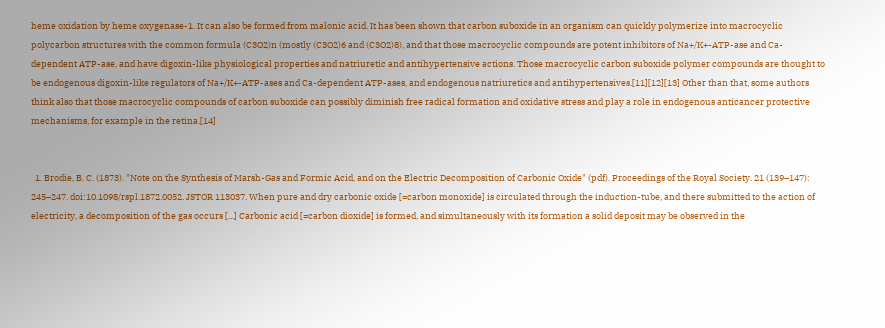heme oxidation by heme oxygenase-1. It can also be formed from malonic acid. It has been shown that carbon suboxide in an organism can quickly polymerize into macrocyclic polycarbon structures with the common formula (C3O2)n (mostly (C3O2)6 and (C3O2)8), and that those macrocyclic compounds are potent inhibitors of Na+/K+-ATP-ase and Ca-dependent ATP-ase, and have digoxin-like physiological properties and natriuretic and antihypertensive actions. Those macrocyclic carbon suboxide polymer compounds are thought to be endogenous digoxin-like regulators of Na+/K+-ATP-ases and Ca-dependent ATP-ases, and endogenous natriuretics and antihypertensives.[11][12][13] Other than that, some authors think also that those macrocyclic compounds of carbon suboxide can possibly diminish free radical formation and oxidative stress and play a role in endogenous anticancer protective mechanisms, for example in the retina.[14]


  1. Brodie, B. C. (1873). "Note on the Synthesis of Marsh-Gas and Formic Acid, and on the Electric Decomposition of Carbonic Oxide" (pdf). Proceedings of the Royal Society. 21 (139–147): 245–247. doi:10.1098/rspl.1872.0052. JSTOR 113037. When pure and dry carbonic oxide [=carbon monoxide] is circulated through the induction-tube, and there submitted to the action of electricity, a decomposition of the gas occurs [...] Carbonic acid [=carbon dioxide] is formed, and simultaneously with its formation a solid deposit may be observed in the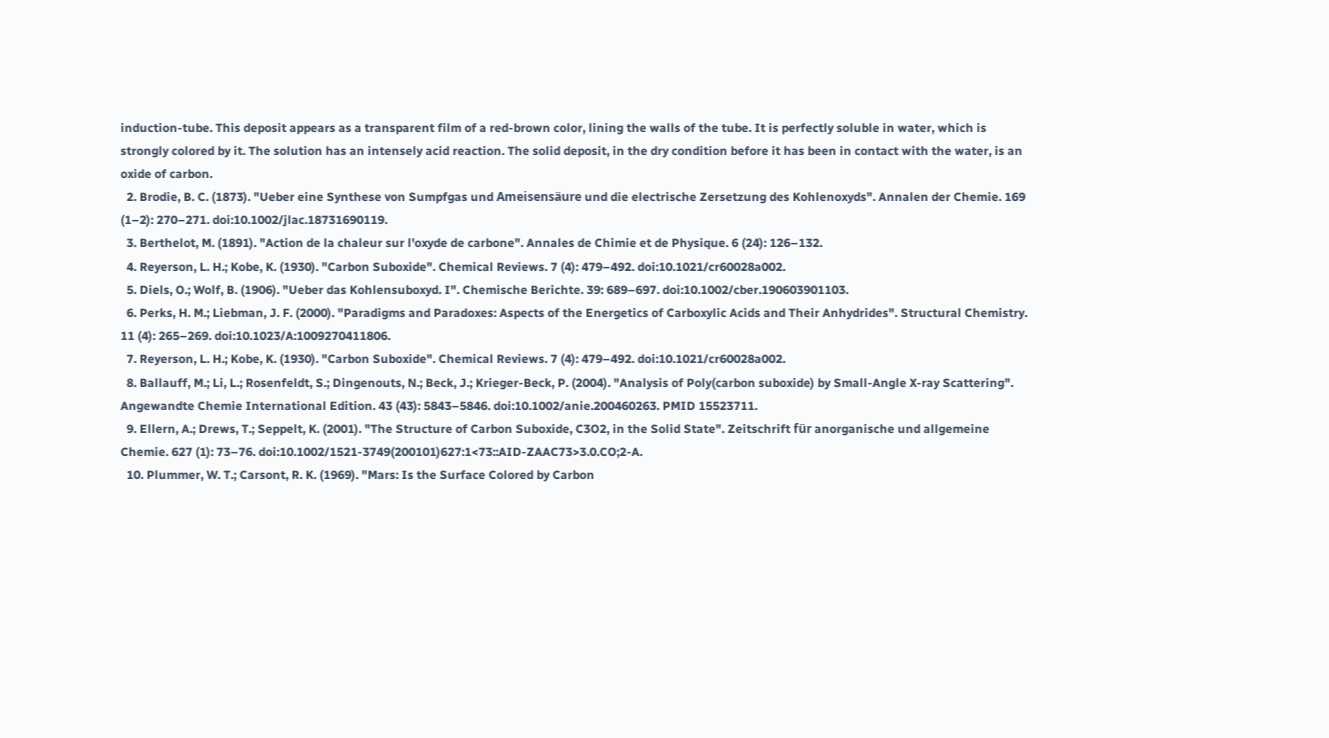induction-tube. This deposit appears as a transparent film of a red-brown color, lining the walls of the tube. It is perfectly soluble in water, which is strongly colored by it. The solution has an intensely acid reaction. The solid deposit, in the dry condition before it has been in contact with the water, is an oxide of carbon.
  2. Brodie, B. C. (1873). "Ueber eine Synthese von Sumpfgas und Ameisensäure und die electrische Zersetzung des Kohlenoxyds". Annalen der Chemie. 169 (1–2): 270–271. doi:10.1002/jlac.18731690119.
  3. Berthelot, M. (1891). "Action de la chaleur sur l'oxyde de carbone". Annales de Chimie et de Physique. 6 (24): 126–132.
  4. Reyerson, L. H.; Kobe, K. (1930). "Carbon Suboxide". Chemical Reviews. 7 (4): 479–492. doi:10.1021/cr60028a002.
  5. Diels, O.; Wolf, B. (1906). "Ueber das Kohlensuboxyd. I". Chemische Berichte. 39: 689–697. doi:10.1002/cber.190603901103.
  6. Perks, H. M.; Liebman, J. F. (2000). "Paradigms and Paradoxes: Aspects of the Energetics of Carboxylic Acids and Their Anhydrides". Structural Chemistry. 11 (4): 265–269. doi:10.1023/A:1009270411806.
  7. Reyerson, L. H.; Kobe, K. (1930). "Carbon Suboxide". Chemical Reviews. 7 (4): 479–492. doi:10.1021/cr60028a002.
  8. Ballauff, M.; Li, L.; Rosenfeldt, S.; Dingenouts, N.; Beck, J.; Krieger-Beck, P. (2004). "Analysis of Poly(carbon suboxide) by Small-Angle X-ray Scattering". Angewandte Chemie International Edition. 43 (43): 5843–5846. doi:10.1002/anie.200460263. PMID 15523711.
  9. Ellern, A.; Drews, T.; Seppelt, K. (2001). "The Structure of Carbon Suboxide, C3O2, in the Solid State". Zeitschrift für anorganische und allgemeine Chemie. 627 (1): 73–76. doi:10.1002/1521-3749(200101)627:1<73::AID-ZAAC73>3.0.CO;2-A.
  10. Plummer, W. T.; Carsont, R. K. (1969). "Mars: Is the Surface Colored by Carbon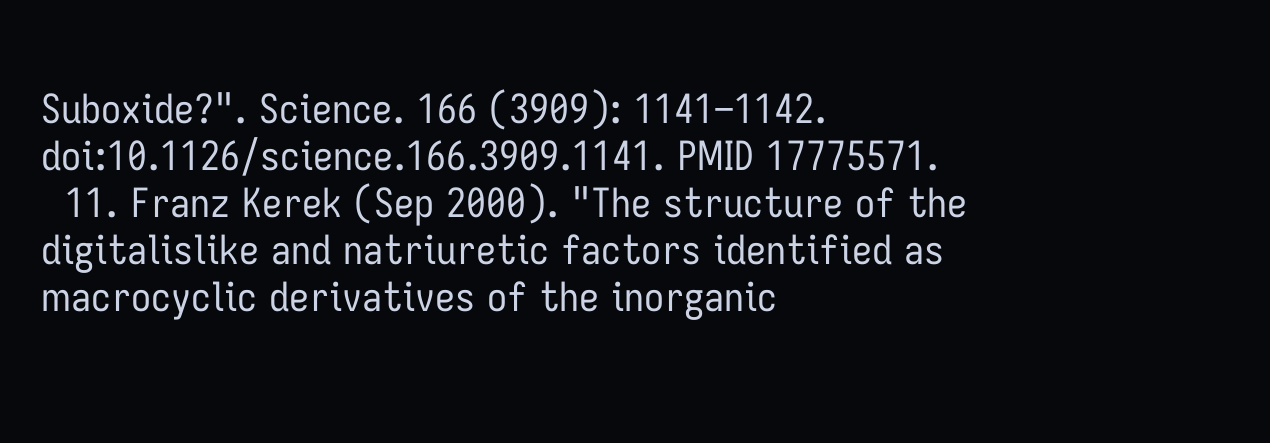Suboxide?". Science. 166 (3909): 1141–1142. doi:10.1126/science.166.3909.1141. PMID 17775571.
  11. Franz Kerek (Sep 2000). "The structure of the digitalislike and natriuretic factors identified as macrocyclic derivatives of the inorganic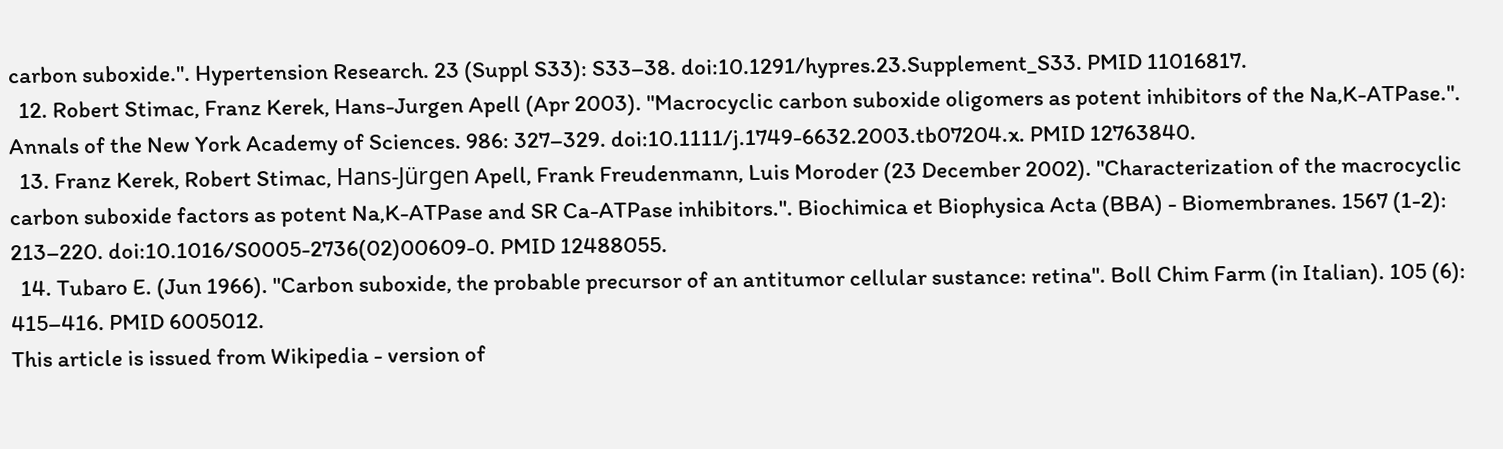carbon suboxide.". Hypertension Research. 23 (Suppl S33): S33–38. doi:10.1291/hypres.23.Supplement_S33. PMID 11016817.
  12. Robert Stimac, Franz Kerek, Hans-Jurgen Apell (Apr 2003). "Macrocyclic carbon suboxide oligomers as potent inhibitors of the Na,K-ATPase.". Annals of the New York Academy of Sciences. 986: 327–329. doi:10.1111/j.1749-6632.2003.tb07204.x. PMID 12763840.
  13. Franz Kerek, Robert Stimac, Hans-Jürgen Apell, Frank Freudenmann, Luis Moroder (23 December 2002). "Characterization of the macrocyclic carbon suboxide factors as potent Na,K-ATPase and SR Ca-ATPase inhibitors.". Biochimica et Biophysica Acta (BBA) - Biomembranes. 1567 (1-2): 213–220. doi:10.1016/S0005-2736(02)00609-0. PMID 12488055.
  14. Tubaro E. (Jun 1966). "Carbon suboxide, the probable precursor of an antitumor cellular sustance: retina". Boll Chim Farm (in Italian). 105 (6): 415–416. PMID 6005012.
This article is issued from Wikipedia - version of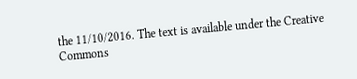the 11/10/2016. The text is available under the Creative Commons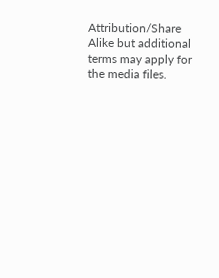Attribution/Share Alike but additional terms may apply for the media files.